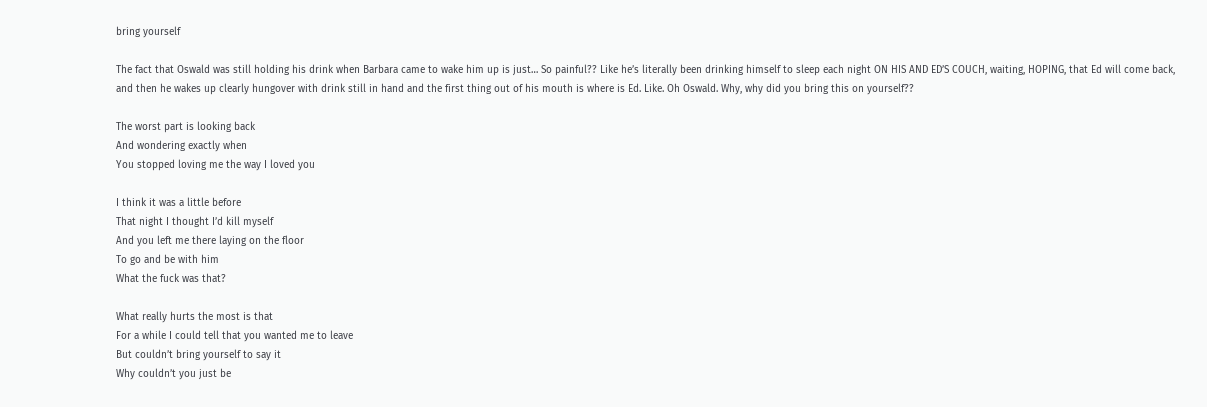bring yourself

The fact that Oswald was still holding his drink when Barbara came to wake him up is just… So painful?? Like he’s literally been drinking himself to sleep each night ON HIS AND ED’S COUCH, waiting, HOPING, that Ed will come back, and then he wakes up clearly hungover with drink still in hand and the first thing out of his mouth is where is Ed. Like. Oh Oswald. Why, why did you bring this on yourself??

The worst part is looking back
And wondering exactly when
You stopped loving me the way I loved you

I think it was a little before
That night I thought I’d kill myself
And you left me there laying on the floor
To go and be with him
What the fuck was that?

What really hurts the most is that
For a while I could tell that you wanted me to leave
But couldn’t bring yourself to say it
Why couldn’t you just be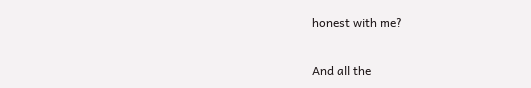honest with me?

And all the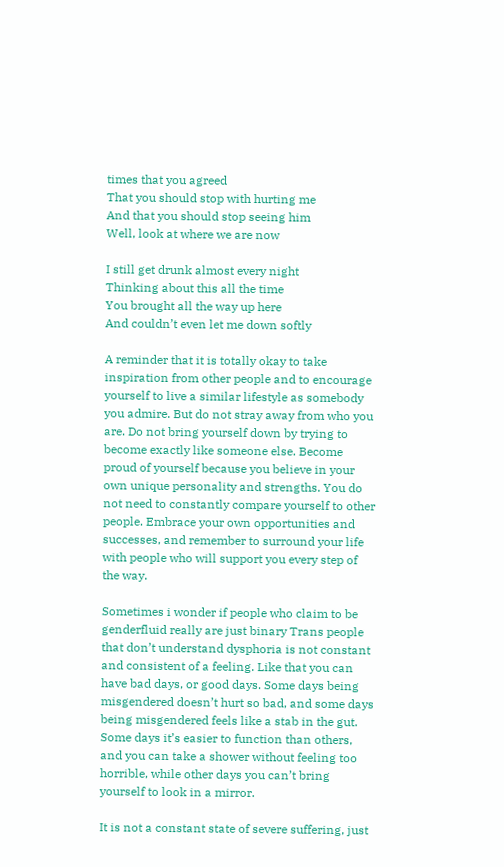times that you agreed
That you should stop with hurting me
And that you should stop seeing him
Well, look at where we are now

I still get drunk almost every night
Thinking about this all the time
You brought all the way up here
And couldn’t even let me down softly

A reminder that it is totally okay to take inspiration from other people and to encourage yourself to live a similar lifestyle as somebody you admire. But do not stray away from who you are. Do not bring yourself down by trying to become exactly like someone else. Become proud of yourself because you believe in your own unique personality and strengths. You do not need to constantly compare yourself to other people. Embrace your own opportunities and successes, and remember to surround your life with people who will support you every step of the way.

Sometimes i wonder if people who claim to be genderfluid really are just binary Trans people that don’t understand dysphoria is not constant and consistent of a feeling. Like that you can have bad days, or good days. Some days being misgendered doesn’t hurt so bad, and some days being misgendered feels like a stab in the gut. Some days it’s easier to function than others, and you can take a shower without feeling too horrible, while other days you can’t bring yourself to look in a mirror.

It is not a constant state of severe suffering, just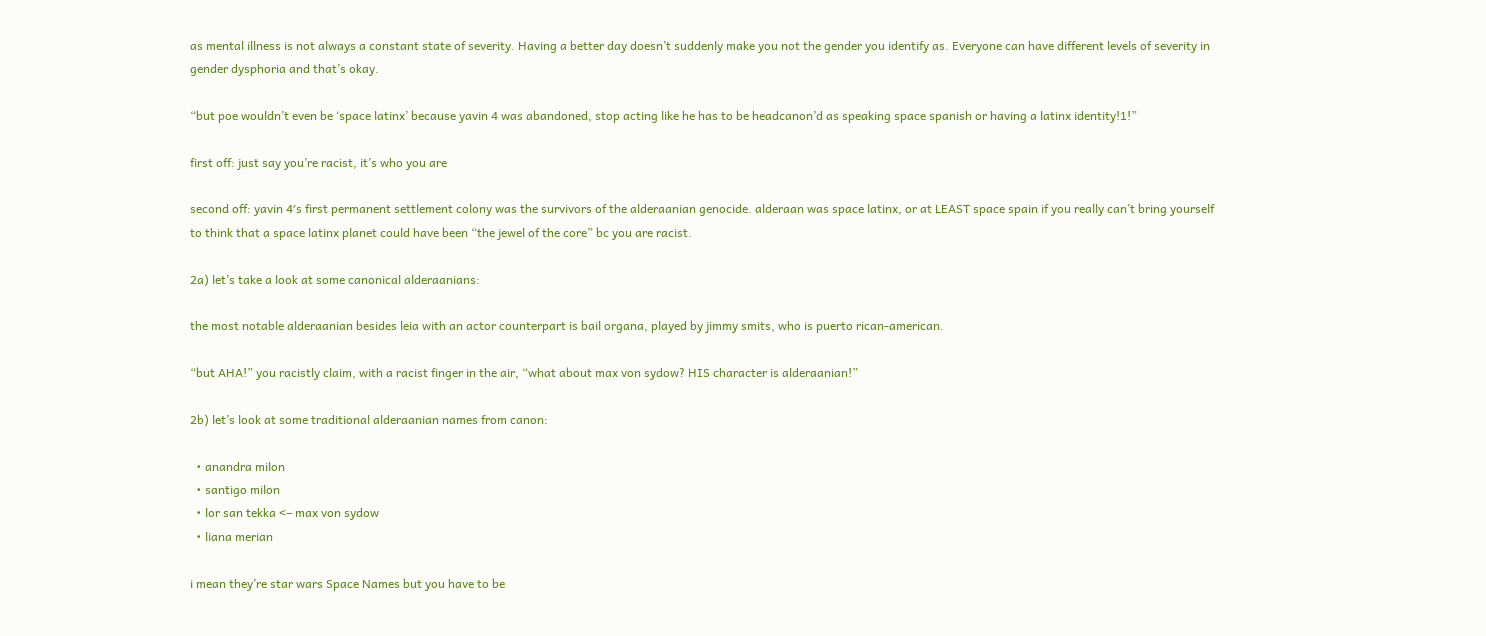as mental illness is not always a constant state of severity. Having a better day doesn’t suddenly make you not the gender you identify as. Everyone can have different levels of severity in gender dysphoria and that’s okay.

“but poe wouldn’t even be ‘space latinx’ because yavin 4 was abandoned, stop acting like he has to be headcanon’d as speaking space spanish or having a latinx identity!1!”

first off: just say you’re racist, it’s who you are

second off: yavin 4′s first permanent settlement colony was the survivors of the alderaanian genocide. alderaan was space latinx, or at LEAST space spain if you really can’t bring yourself to think that a space latinx planet could have been “the jewel of the core” bc you are racist.

2a) let’s take a look at some canonical alderaanians:

the most notable alderaanian besides leia with an actor counterpart is bail organa, played by jimmy smits, who is puerto rican-american.

“but AHA!” you racistly claim, with a racist finger in the air, “what about max von sydow? HIS character is alderaanian!”

2b) let’s look at some traditional alderaanian names from canon:

  • anandra milon
  • santigo milon
  • lor san tekka <– max von sydow
  • liana merian

i mean they’re star wars Space Names but you have to be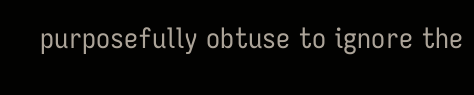purposefully obtuse to ignore the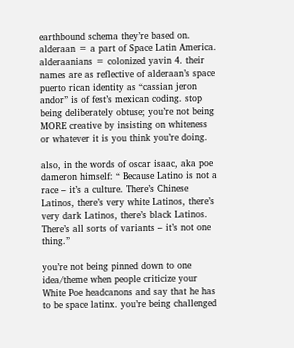earthbound schema they’re based on. alderaan = a part of Space Latin America. alderaanians = colonized yavin 4. their names are as reflective of alderaan’s space puerto rican identity as “cassian jeron andor” is of fest’s mexican coding. stop being deliberately obtuse; you’re not being MORE creative by insisting on whiteness or whatever it is you think you’re doing.

also, in the words of oscar isaac, aka poe dameron himself: “ Because Latino is not a race – it’s a culture. There’s Chinese Latinos, there’s very white Latinos, there’s very dark Latinos, there’s black Latinos. There’s all sorts of variants – it’s not one thing.”

you’re not being pinned down to one idea/theme when people criticize your White Poe headcanons and say that he has to be space latinx. you’re being challenged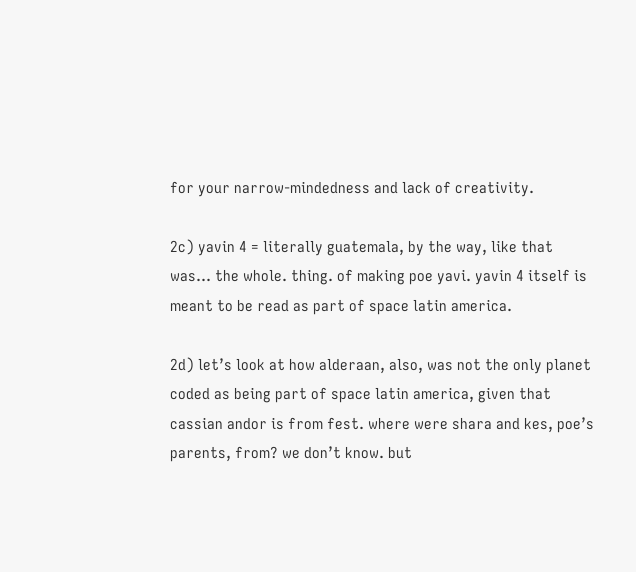for your narrow-mindedness and lack of creativity.

2c) yavin 4 = literally guatemala, by the way, like that was… the whole. thing. of making poe yavi. yavin 4 itself is meant to be read as part of space latin america.

2d) let’s look at how alderaan, also, was not the only planet coded as being part of space latin america, given that cassian andor is from fest. where were shara and kes, poe’s parents, from? we don’t know. but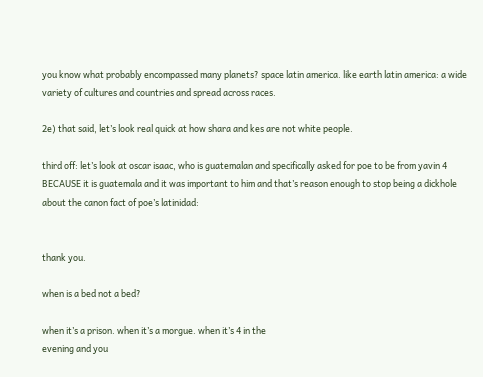you know what probably encompassed many planets? space latin america. like earth latin america: a wide variety of cultures and countries and spread across races.

2e) that said, let’s look real quick at how shara and kes are not white people.

third off: let’s look at oscar isaac, who is guatemalan and specifically asked for poe to be from yavin 4 BECAUSE it is guatemala and it was important to him and that’s reason enough to stop being a dickhole about the canon fact of poe’s latinidad:


thank you.

when is a bed not a bed?

when it’s a prison. when it’s a morgue. when it’s 4 in the
evening and you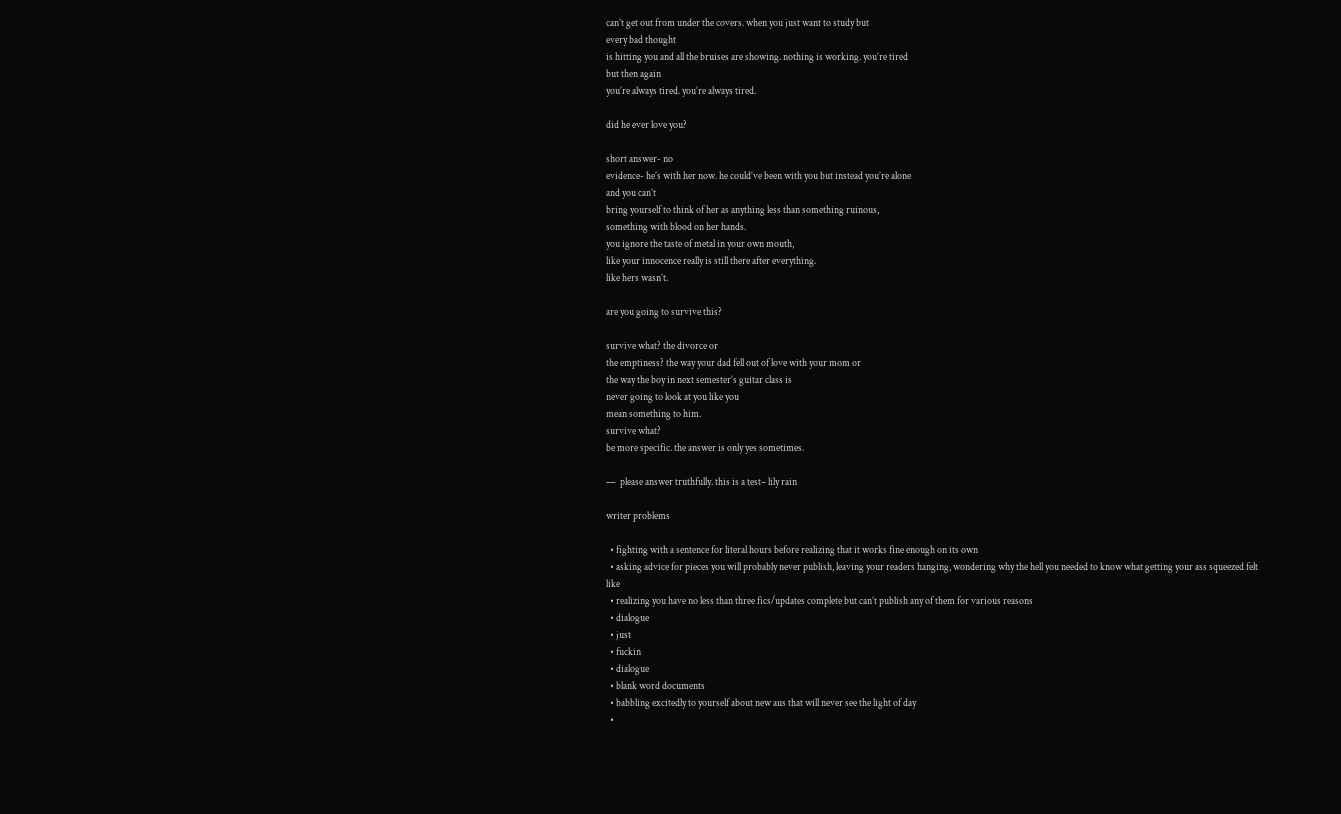can’t get out from under the covers. when you just want to study but
every bad thought
is hitting you and all the bruises are showing. nothing is working. you’re tired
but then again
you’re always tired. you’re always tired.

did he ever love you?

short answer- no
evidence- he’s with her now. he could’ve been with you but instead you’re alone
and you can’t
bring yourself to think of her as anything less than something ruinous,
something with blood on her hands.
you ignore the taste of metal in your own mouth,
like your innocence really is still there after everything.
like hers wasn’t.

are you going to survive this?

survive what? the divorce or
the emptiness? the way your dad fell out of love with your mom or
the way the boy in next semester’s guitar class is
never going to look at you like you
mean something to him.
survive what?
be more specific. the answer is only yes sometimes.

—  please answer truthfully. this is a test– lily rain

writer problems

  • fighting with a sentence for literal hours before realizing that it works fine enough on its own
  • asking advice for pieces you will probably never publish, leaving your readers hanging, wondering why the hell you needed to know what getting your ass squeezed felt like
  • realizing you have no less than three fics/updates complete but can’t publish any of them for various reasons
  • dialogue
  • just
  • fuckin
  • dialogue
  • blank word documents
  • babbling excitedly to yourself about new aus that will never see the light of day
  •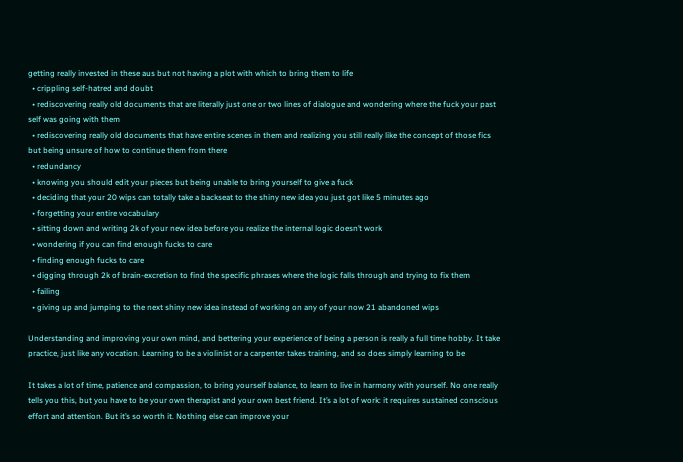getting really invested in these aus but not having a plot with which to bring them to life
  • crippling self-hatred and doubt
  • rediscovering really old documents that are literally just one or two lines of dialogue and wondering where the fuck your past self was going with them
  • rediscovering really old documents that have entire scenes in them and realizing you still really like the concept of those fics but being unsure of how to continue them from there
  • redundancy
  • knowing you should edit your pieces but being unable to bring yourself to give a fuck
  • deciding that your 20 wips can totally take a backseat to the shiny new idea you just got like 5 minutes ago
  • forgetting your entire vocabulary
  • sitting down and writing 2k of your new idea before you realize the internal logic doesn’t work
  • wondering if you can find enough fucks to care
  • finding enough fucks to care
  • digging through 2k of brain-excretion to find the specific phrases where the logic falls through and trying to fix them
  • failing
  • giving up and jumping to the next shiny new idea instead of working on any of your now 21 abandoned wips

Understanding and improving your own mind, and bettering your experience of being a person is really a full time hobby. It take practice, just like any vocation. Learning to be a violinist or a carpenter takes training, and so does simply learning to be

It takes a lot of time, patience and compassion, to bring yourself balance, to learn to live in harmony with yourself. No one really tells you this, but you have to be your own therapist and your own best friend. It’s a lot of work: it requires sustained conscious effort and attention. But it’s so worth it. Nothing else can improve your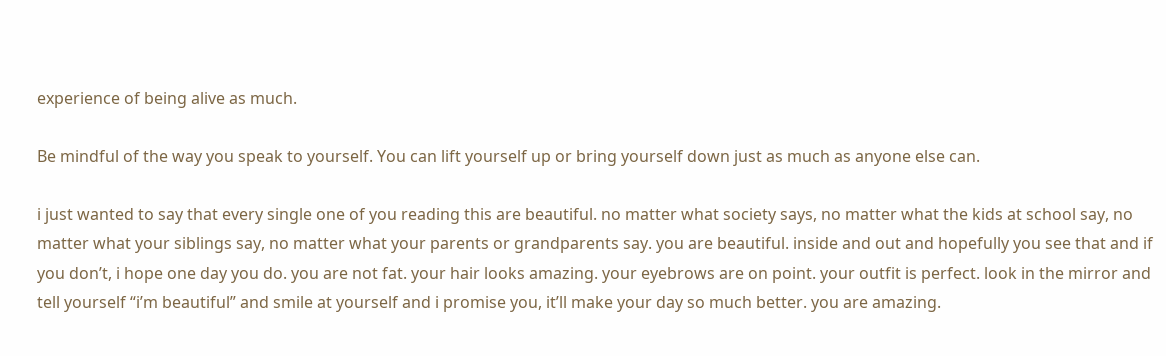experience of being alive as much.

Be mindful of the way you speak to yourself. You can lift yourself up or bring yourself down just as much as anyone else can.

i just wanted to say that every single one of you reading this are beautiful. no matter what society says, no matter what the kids at school say, no matter what your siblings say, no matter what your parents or grandparents say. you are beautiful. inside and out and hopefully you see that and if you don’t, i hope one day you do. you are not fat. your hair looks amazing. your eyebrows are on point. your outfit is perfect. look in the mirror and tell yourself “i’m beautiful” and smile at yourself and i promise you, it’ll make your day so much better. you are amazing.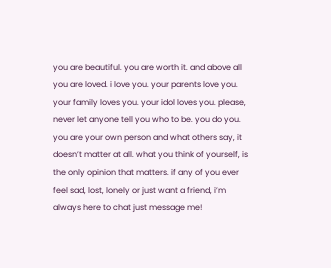you are beautiful. you are worth it. and above all you are loved. i love you. your parents love you. your family loves you. your idol loves you. please, never let anyone tell you who to be. you do you. you are your own person and what others say, it doesn’t matter at all. what you think of yourself, is the only opinion that matters. if any of you ever feel sad, lost, lonely or just want a friend, i’m always here to chat just message me!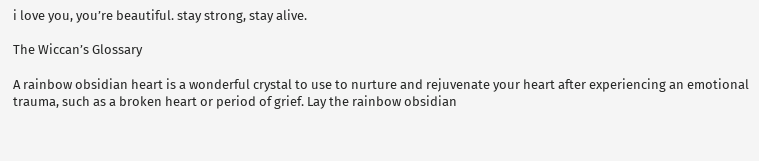i love you, you’re beautiful. stay strong, stay alive.

The Wiccan’s Glossary

A rainbow obsidian heart is a wonderful crystal to use to nurture and rejuvenate your heart after experiencing an emotional trauma, such as a broken heart or period of grief. Lay the rainbow obsidian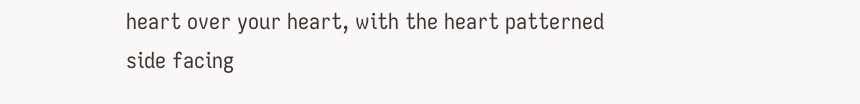heart over your heart, with the heart patterned side facing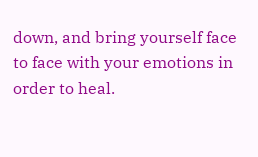down, and bring yourself face to face with your emotions in order to heal.